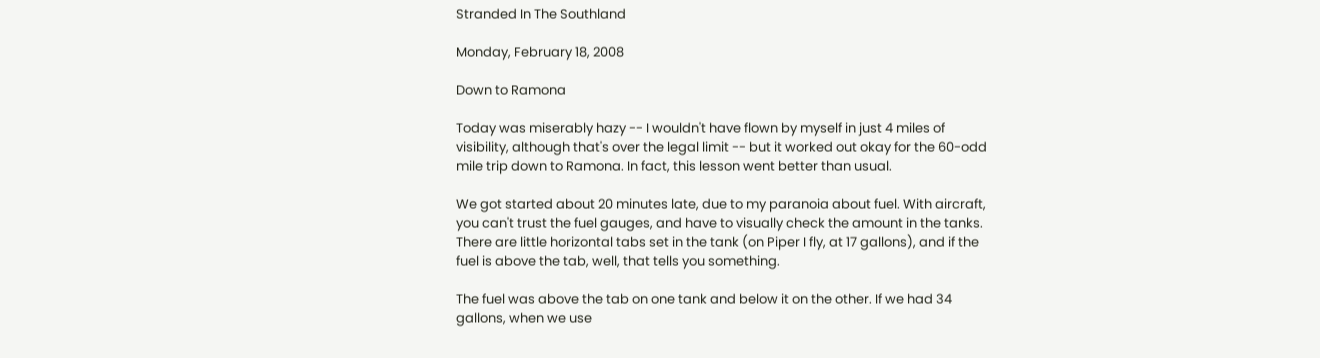Stranded In The Southland

Monday, February 18, 2008

Down to Ramona

Today was miserably hazy -- I wouldn't have flown by myself in just 4 miles of visibility, although that's over the legal limit -- but it worked out okay for the 60-odd mile trip down to Ramona. In fact, this lesson went better than usual.

We got started about 20 minutes late, due to my paranoia about fuel. With aircraft, you can't trust the fuel gauges, and have to visually check the amount in the tanks. There are little horizontal tabs set in the tank (on Piper I fly, at 17 gallons), and if the fuel is above the tab, well, that tells you something.

The fuel was above the tab on one tank and below it on the other. If we had 34 gallons, when we use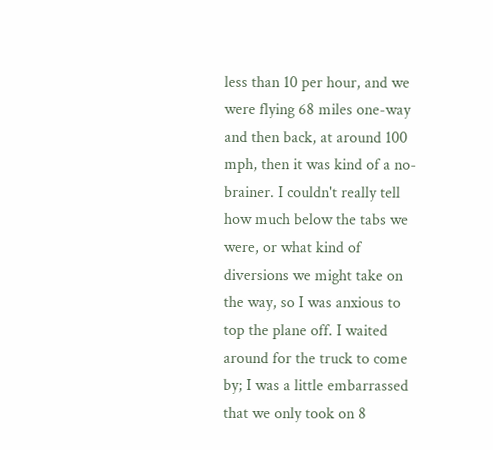less than 10 per hour, and we were flying 68 miles one-way and then back, at around 100 mph, then it was kind of a no-brainer. I couldn't really tell how much below the tabs we were, or what kind of diversions we might take on the way, so I was anxious to top the plane off. I waited around for the truck to come by; I was a little embarrassed that we only took on 8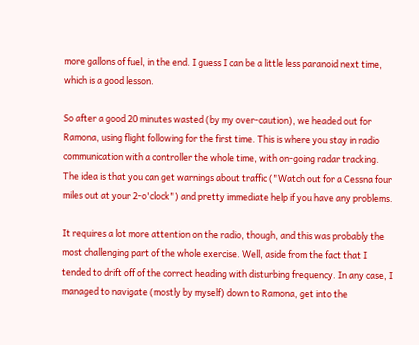more gallons of fuel, in the end. I guess I can be a little less paranoid next time, which is a good lesson.

So after a good 20 minutes wasted (by my over-caution), we headed out for Ramona, using flight following for the first time. This is where you stay in radio communication with a controller the whole time, with on-going radar tracking. The idea is that you can get warnings about traffic ("Watch out for a Cessna four miles out at your 2-o'clock") and pretty immediate help if you have any problems.

It requires a lot more attention on the radio, though, and this was probably the most challenging part of the whole exercise. Well, aside from the fact that I tended to drift off of the correct heading with disturbing frequency. In any case, I managed to navigate (mostly by myself) down to Ramona, get into the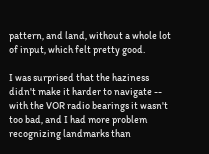pattern, and land, without a whole lot of input, which felt pretty good.

I was surprised that the haziness didn't make it harder to navigate -- with the VOR radio bearings it wasn't too bad, and I had more problem recognizing landmarks than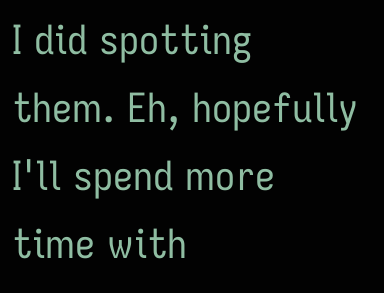I did spotting them. Eh, hopefully I'll spend more time with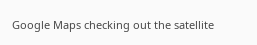Google Maps checking out the satellite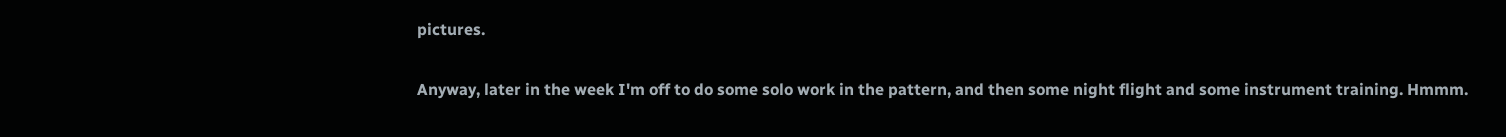pictures.

Anyway, later in the week I'm off to do some solo work in the pattern, and then some night flight and some instrument training. Hmmm.